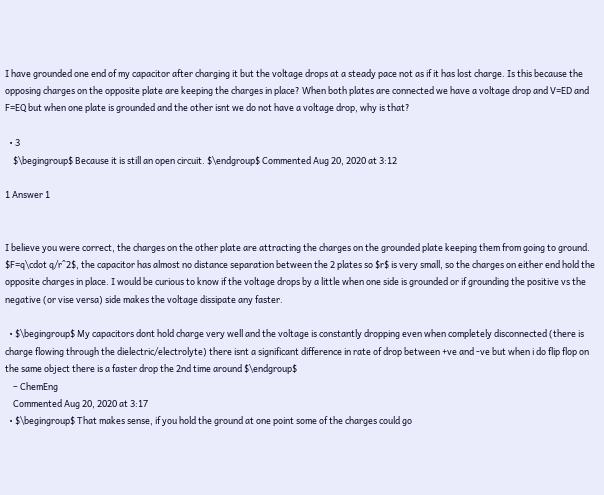I have grounded one end of my capacitor after charging it but the voltage drops at a steady pace not as if it has lost charge. Is this because the opposing charges on the opposite plate are keeping the charges in place? When both plates are connected we have a voltage drop and V=ED and F=EQ but when one plate is grounded and the other isnt we do not have a voltage drop, why is that?

  • 3
    $\begingroup$ Because it is still an open circuit. $\endgroup$ Commented Aug 20, 2020 at 3:12

1 Answer 1


I believe you were correct, the charges on the other plate are attracting the charges on the grounded plate keeping them from going to ground. $F=q\cdot q/r^2$, the capacitor has almost no distance separation between the 2 plates so $r$ is very small, so the charges on either end hold the opposite charges in place. I would be curious to know if the voltage drops by a little when one side is grounded or if grounding the positive vs the negative (or vise versa) side makes the voltage dissipate any faster.

  • $\begingroup$ My capacitors dont hold charge very well and the voltage is constantly dropping even when completely disconnected (there is charge flowing through the dielectric/electrolyte) there isnt a significant difference in rate of drop between +ve and -ve but when i do flip flop on the same object there is a faster drop the 2nd time around $\endgroup$
    – ChemEng
    Commented Aug 20, 2020 at 3:17
  • $\begingroup$ That makes sense, if you hold the ground at one point some of the charges could go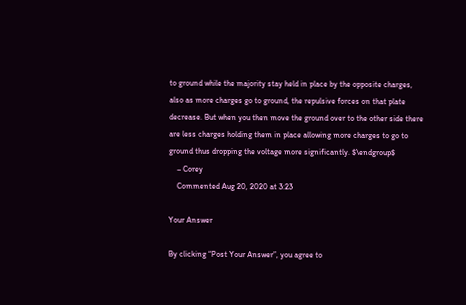to ground while the majority stay held in place by the opposite charges, also as more charges go to ground, the repulsive forces on that plate decrease. But when you then move the ground over to the other side there are less charges holding them in place allowing more charges to go to ground thus dropping the voltage more significantly. $\endgroup$
    – Corey
    Commented Aug 20, 2020 at 3:23

Your Answer

By clicking “Post Your Answer”, you agree to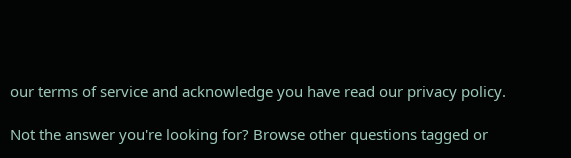our terms of service and acknowledge you have read our privacy policy.

Not the answer you're looking for? Browse other questions tagged or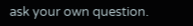ask your own question.